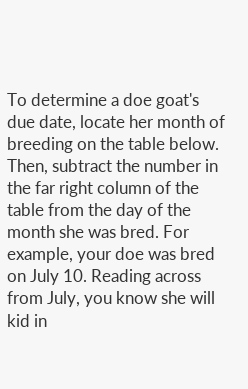To determine a doe goat's due date, locate her month of breeding on the table below. Then, subtract the number in the far right column of the table from the day of the month she was bred. For example, your doe was bred on July 10. Reading across from July, you know she will kid in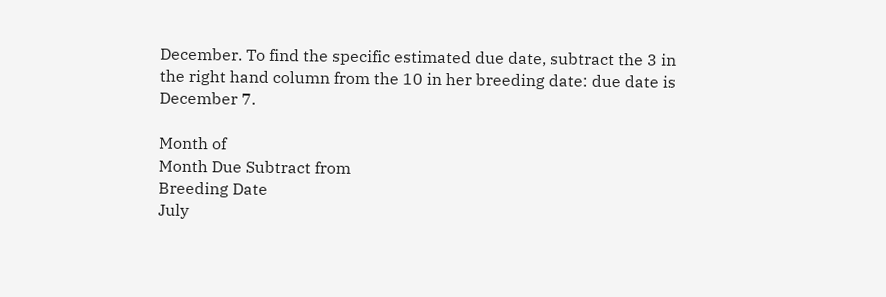December. To find the specific estimated due date, subtract the 3 in the right hand column from the 10 in her breeding date: due date is December 7.

Month of
Month Due Subtract from
Breeding Date
July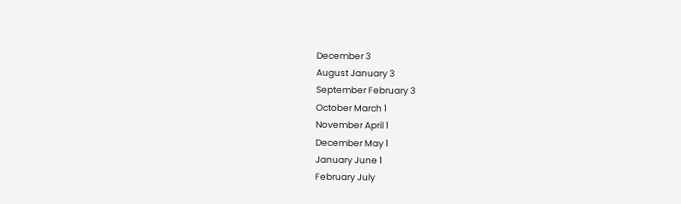December 3
August January 3
September February 3
October March 1
November April 1
December May 1
January June 1
February July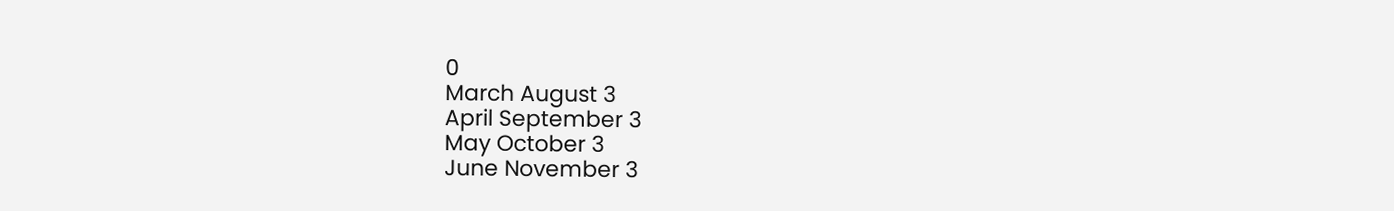0
March August 3
April September 3
May October 3
June November 3